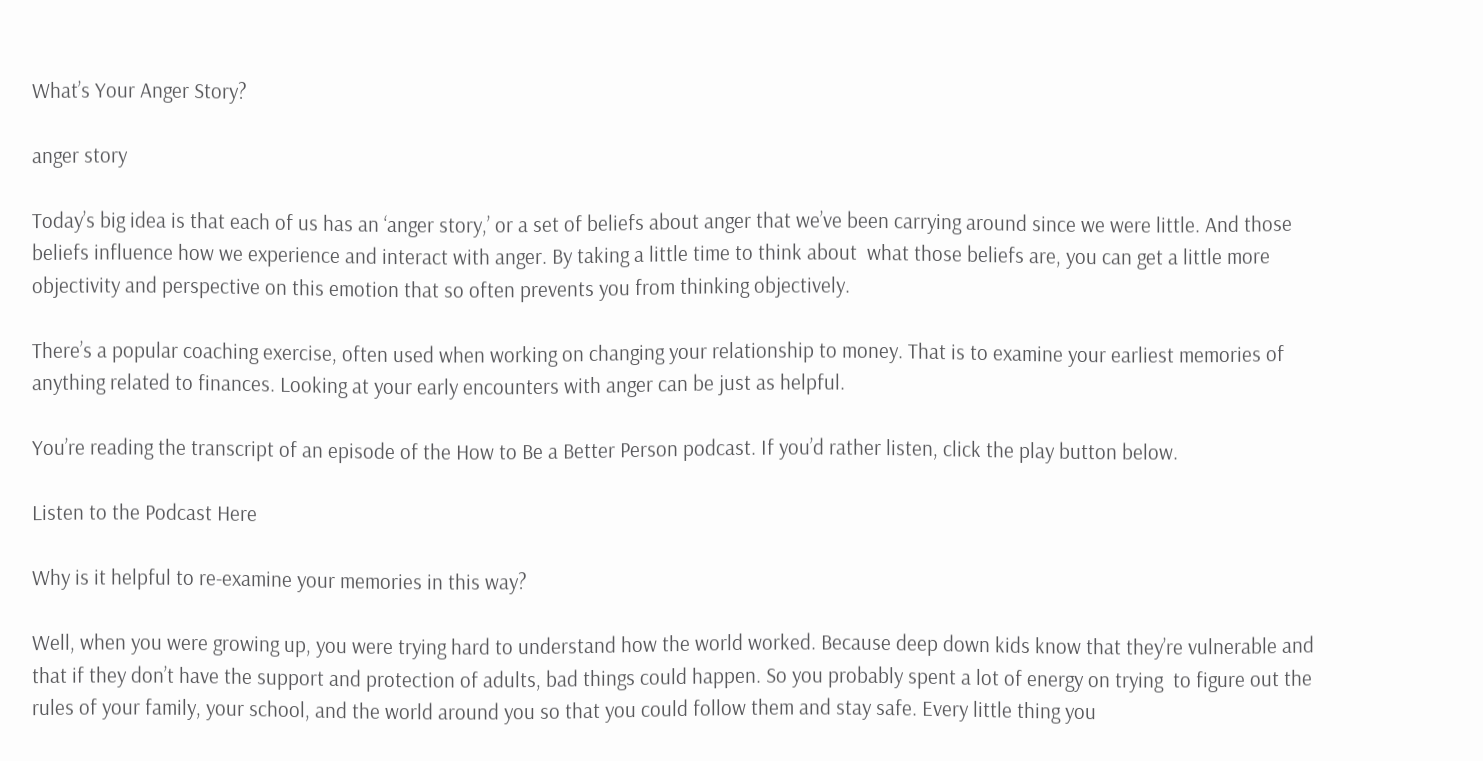What’s Your Anger Story?

anger story

Today’s big idea is that each of us has an ‘anger story,’ or a set of beliefs about anger that we’ve been carrying around since we were little. And those beliefs influence how we experience and interact with anger. By taking a little time to think about  what those beliefs are, you can get a little more objectivity and perspective on this emotion that so often prevents you from thinking objectively.

There’s a popular coaching exercise, often used when working on changing your relationship to money. That is to examine your earliest memories of anything related to finances. Looking at your early encounters with anger can be just as helpful.

You’re reading the transcript of an episode of the How to Be a Better Person podcast. If you’d rather listen, click the play button below.

Listen to the Podcast Here

Why is it helpful to re-examine your memories in this way?

Well, when you were growing up, you were trying hard to understand how the world worked. Because deep down kids know that they’re vulnerable and that if they don’t have the support and protection of adults, bad things could happen. So you probably spent a lot of energy on trying  to figure out the rules of your family, your school, and the world around you so that you could follow them and stay safe. Every little thing you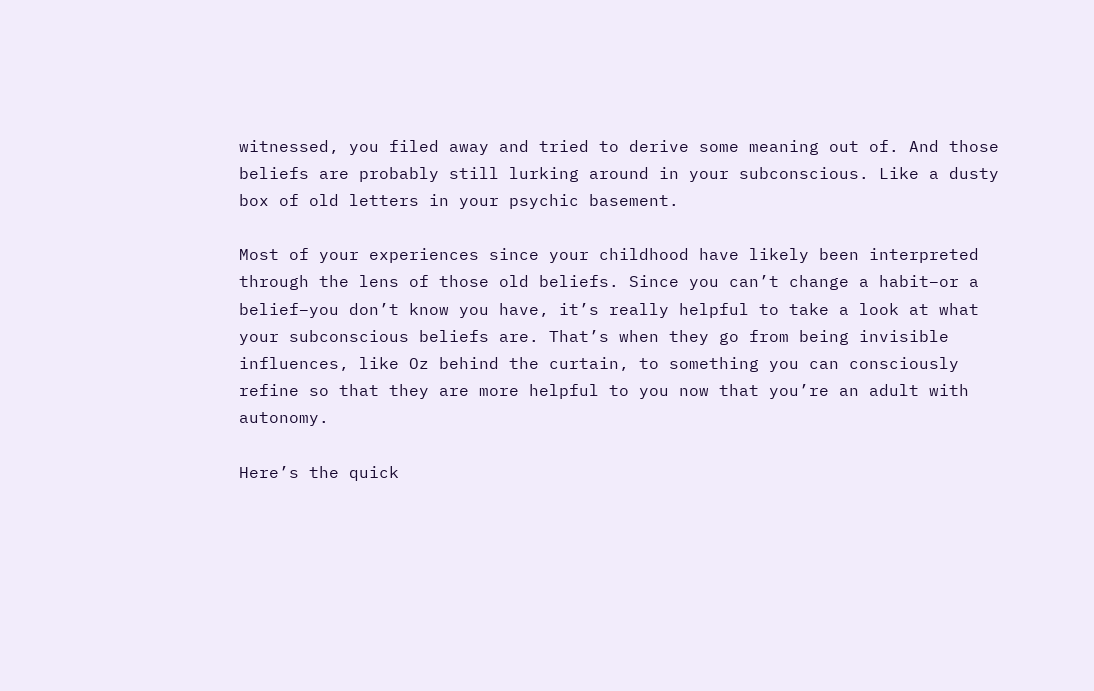witnessed, you filed away and tried to derive some meaning out of. And those beliefs are probably still lurking around in your subconscious. Like a dusty box of old letters in your psychic basement.

Most of your experiences since your childhood have likely been interpreted through the lens of those old beliefs. Since you can’t change a habit–or a belief–you don’t know you have, it’s really helpful to take a look at what your subconscious beliefs are. That’s when they go from being invisible influences, like Oz behind the curtain, to something you can consciously refine so that they are more helpful to you now that you’re an adult with autonomy.

Here’s the quick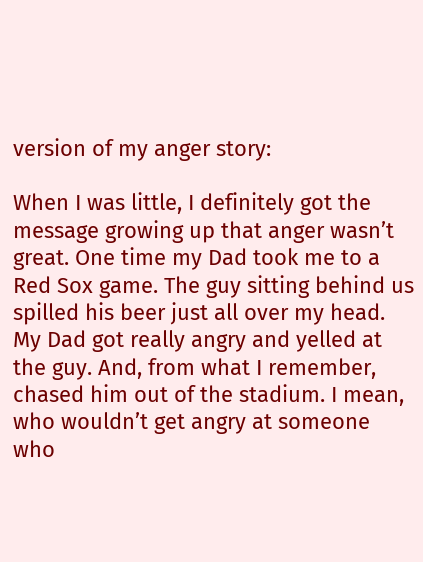version of my anger story:

When I was little, I definitely got the message growing up that anger wasn’t great. One time my Dad took me to a Red Sox game. The guy sitting behind us spilled his beer just all over my head. My Dad got really angry and yelled at the guy. And, from what I remember, chased him out of the stadium. I mean, who wouldn’t get angry at someone who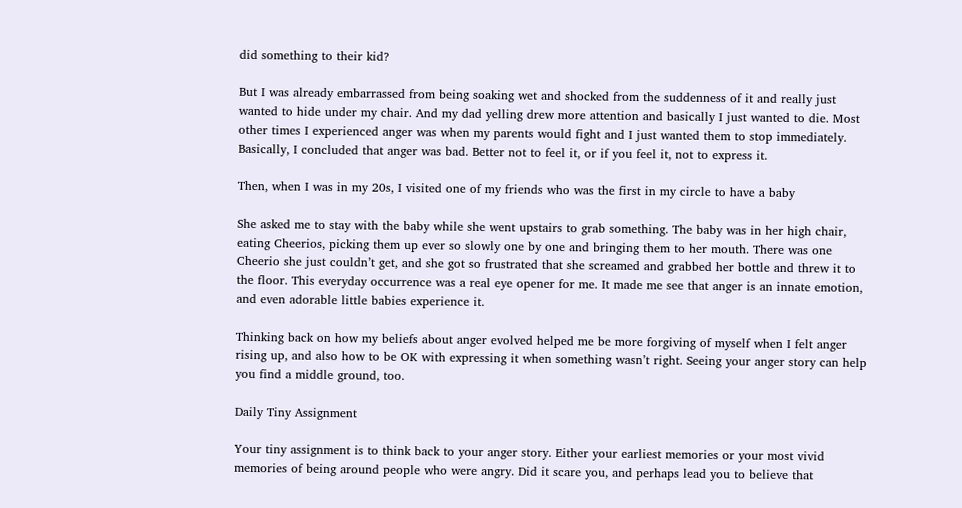did something to their kid?

But I was already embarrassed from being soaking wet and shocked from the suddenness of it and really just wanted to hide under my chair. And my dad yelling drew more attention and basically I just wanted to die. Most other times I experienced anger was when my parents would fight and I just wanted them to stop immediately. Basically, I concluded that anger was bad. Better not to feel it, or if you feel it, not to express it.

Then, when I was in my 20s, I visited one of my friends who was the first in my circle to have a baby

She asked me to stay with the baby while she went upstairs to grab something. The baby was in her high chair, eating Cheerios, picking them up ever so slowly one by one and bringing them to her mouth. There was one Cheerio she just couldn’t get, and she got so frustrated that she screamed and grabbed her bottle and threw it to the floor. This everyday occurrence was a real eye opener for me. It made me see that anger is an innate emotion, and even adorable little babies experience it.

Thinking back on how my beliefs about anger evolved helped me be more forgiving of myself when I felt anger rising up, and also how to be OK with expressing it when something wasn’t right. Seeing your anger story can help you find a middle ground, too.

Daily Tiny Assignment

Your tiny assignment is to think back to your anger story. Either your earliest memories or your most vivid memories of being around people who were angry. Did it scare you, and perhaps lead you to believe that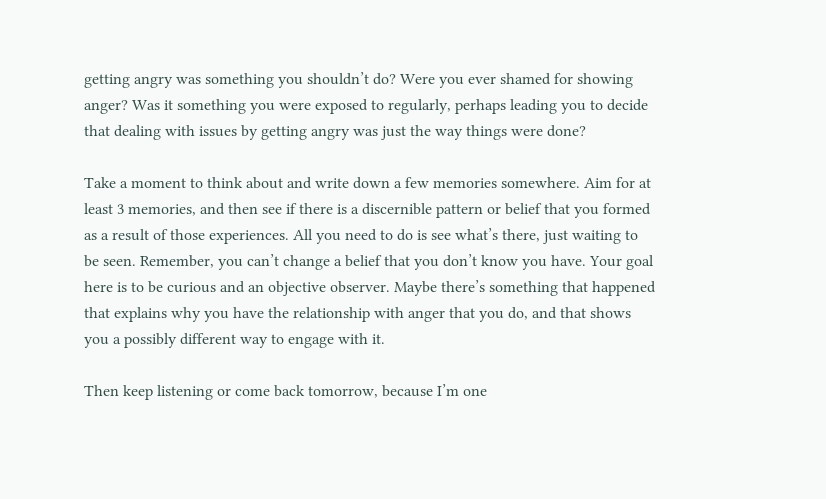getting angry was something you shouldn’t do? Were you ever shamed for showing anger? Was it something you were exposed to regularly, perhaps leading you to decide that dealing with issues by getting angry was just the way things were done?

Take a moment to think about and write down a few memories somewhere. Aim for at least 3 memories, and then see if there is a discernible pattern or belief that you formed as a result of those experiences. All you need to do is see what’s there, just waiting to be seen. Remember, you can’t change a belief that you don’t know you have. Your goal here is to be curious and an objective observer. Maybe there’s something that happened that explains why you have the relationship with anger that you do, and that shows you a possibly different way to engage with it.

Then keep listening or come back tomorrow, because I’m one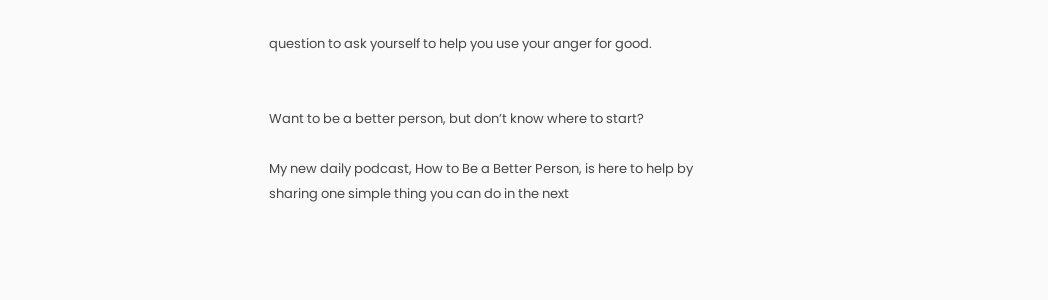question to ask yourself to help you use your anger for good.


Want to be a better person, but don’t know where to start?

My new daily podcast, How to Be a Better Person, is here to help by sharing one simple thing you can do in the next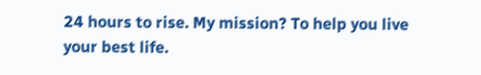24 hours to rise. My mission? To help you live your best life.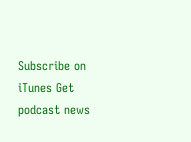Subscribe on iTunes Get podcast news